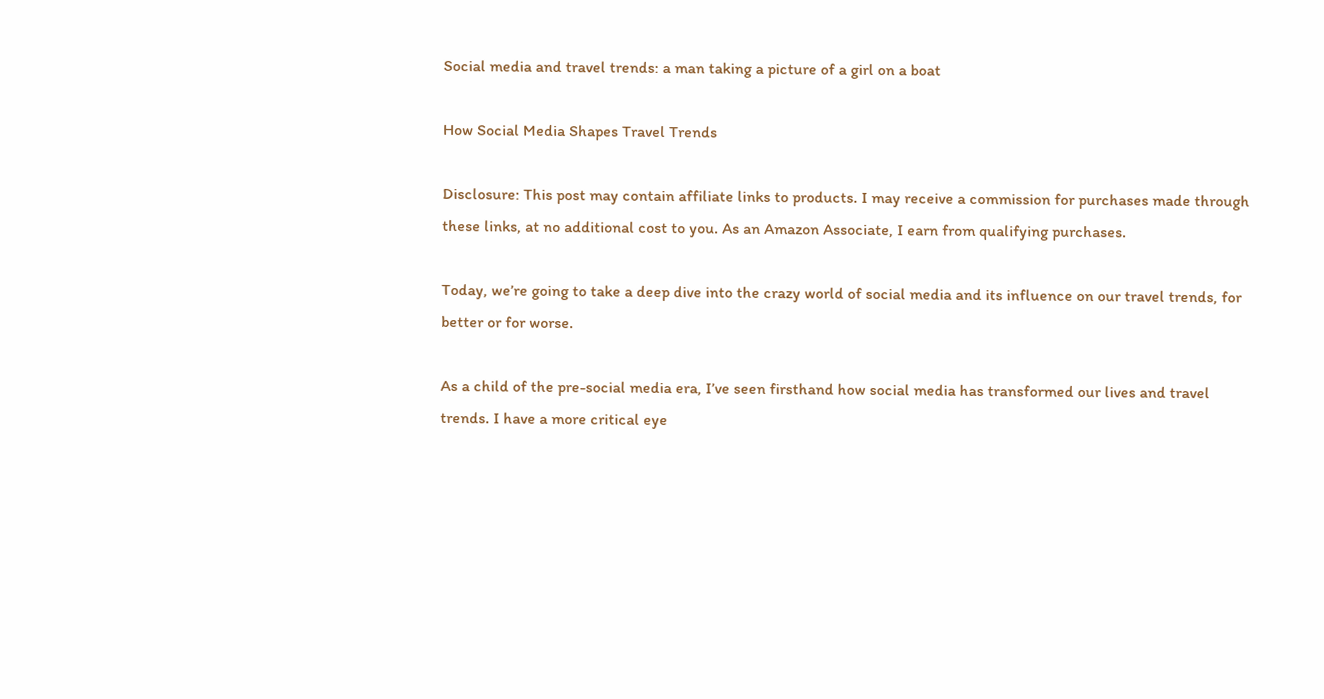Social media and travel trends: a man taking a picture of a girl on a boat

How Social Media Shapes Travel Trends

Disclosure: This post may contain affiliate links to products. I may receive a commission for purchases made through these links, at no additional cost to you. As an Amazon Associate, I earn from qualifying purchases.

Today, we’re going to take a deep dive into the crazy world of social media and its influence on our travel trends, for better or for worse.

As a child of the pre-social media era, I’ve seen firsthand how social media has transformed our lives and travel trends. I have a more critical eye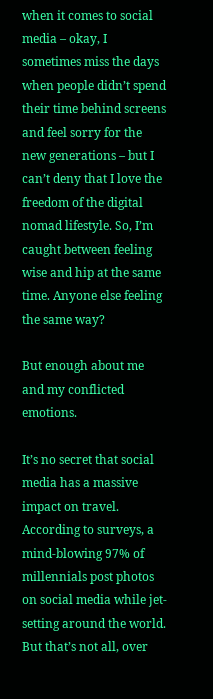when it comes to social media – okay, I sometimes miss the days when people didn’t spend their time behind screens and feel sorry for the new generations – but I can’t deny that I love the freedom of the digital nomad lifestyle. So, I’m caught between feeling wise and hip at the same time. Anyone else feeling the same way?

But enough about me and my conflicted emotions.

It’s no secret that social media has a massive impact on travel. According to surveys, a mind-blowing 97% of millennials post photos on social media while jet-setting around the world. But that’s not all, over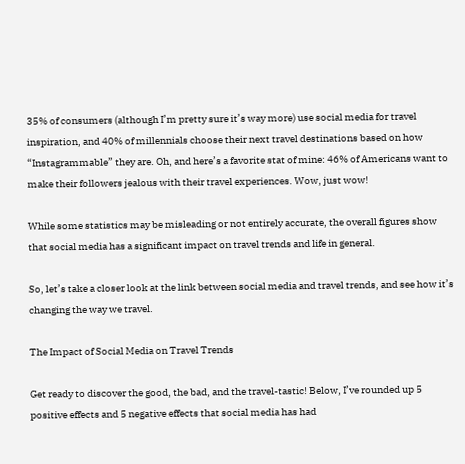35% of consumers (although I’m pretty sure it’s way more) use social media for travel inspiration, and 40% of millennials choose their next travel destinations based on how “Instagrammable” they are. Oh, and here’s a favorite stat of mine: 46% of Americans want to make their followers jealous with their travel experiences. Wow, just wow!

While some statistics may be misleading or not entirely accurate, the overall figures show that social media has a significant impact on travel trends and life in general.

So, let’s take a closer look at the link between social media and travel trends, and see how it’s changing the way we travel.

The Impact of Social Media on Travel Trends

Get ready to discover the good, the bad, and the travel-tastic! Below, I’ve rounded up 5 positive effects and 5 negative effects that social media has had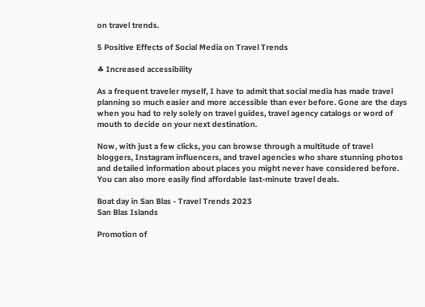on travel trends.

5 Positive Effects of Social Media on Travel Trends

♣ Increased accessibility

As a frequent traveler myself, I have to admit that social media has made travel planning so much easier and more accessible than ever before. Gone are the days when you had to rely solely on travel guides, travel agency catalogs or word of mouth to decide on your next destination.

Now, with just a few clicks, you can browse through a multitude of travel bloggers, Instagram influencers, and travel agencies who share stunning photos and detailed information about places you might never have considered before. You can also more easily find affordable last-minute travel deals.

Boat day in San Blas - Travel Trends 2023
San Blas Islands

Promotion of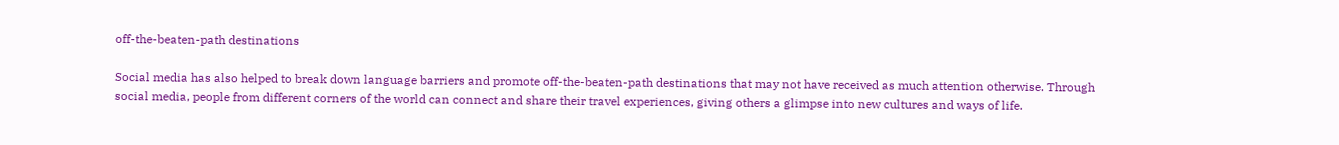off-the-beaten-path destinations

Social media has also helped to break down language barriers and promote off-the-beaten-path destinations that may not have received as much attention otherwise. Through social media, people from different corners of the world can connect and share their travel experiences, giving others a glimpse into new cultures and ways of life.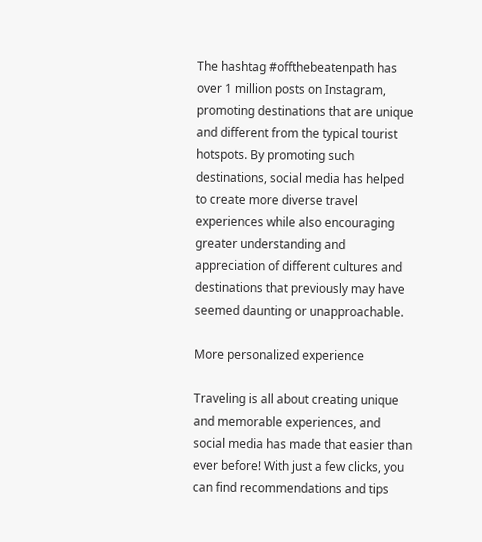The hashtag #offthebeatenpath has over 1 million posts on Instagram, promoting destinations that are unique and different from the typical tourist hotspots. By promoting such destinations, social media has helped to create more diverse travel experiences while also encouraging greater understanding and appreciation of different cultures and destinations that previously may have seemed daunting or unapproachable.

More personalized experience

Traveling is all about creating unique and memorable experiences, and social media has made that easier than ever before! With just a few clicks, you can find recommendations and tips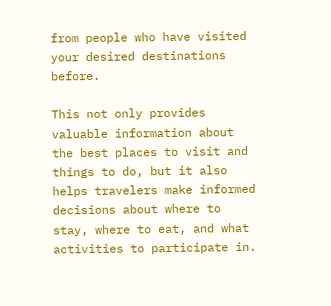from people who have visited your desired destinations before.

This not only provides valuable information about the best places to visit and things to do, but it also helps travelers make informed decisions about where to stay, where to eat, and what activities to participate in.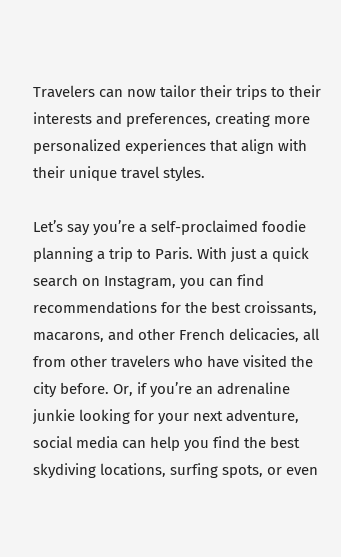Travelers can now tailor their trips to their interests and preferences, creating more personalized experiences that align with their unique travel styles.

Let’s say you’re a self-proclaimed foodie planning a trip to Paris. With just a quick search on Instagram, you can find recommendations for the best croissants, macarons, and other French delicacies, all from other travelers who have visited the city before. Or, if you’re an adrenaline junkie looking for your next adventure, social media can help you find the best skydiving locations, surfing spots, or even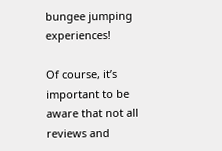bungee jumping experiences!

Of course, it’s important to be aware that not all reviews and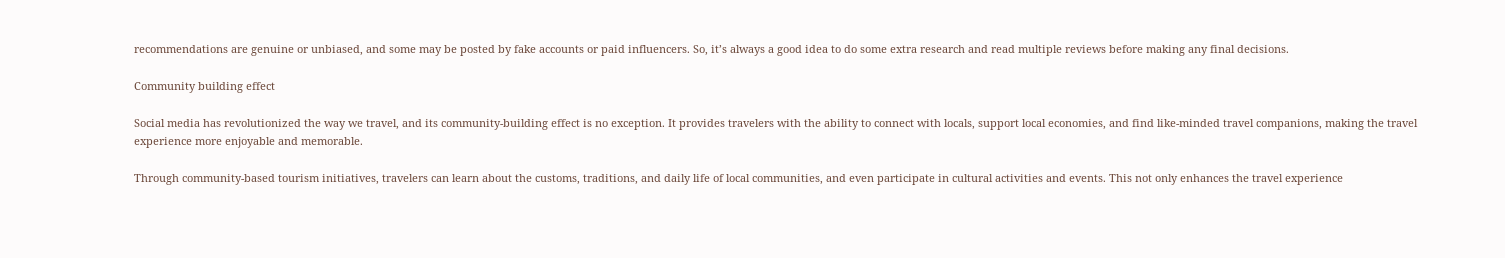recommendations are genuine or unbiased, and some may be posted by fake accounts or paid influencers. So, it’s always a good idea to do some extra research and read multiple reviews before making any final decisions.

Community building effect

Social media has revolutionized the way we travel, and its community-building effect is no exception. It provides travelers with the ability to connect with locals, support local economies, and find like-minded travel companions, making the travel experience more enjoyable and memorable.

Through community-based tourism initiatives, travelers can learn about the customs, traditions, and daily life of local communities, and even participate in cultural activities and events. This not only enhances the travel experience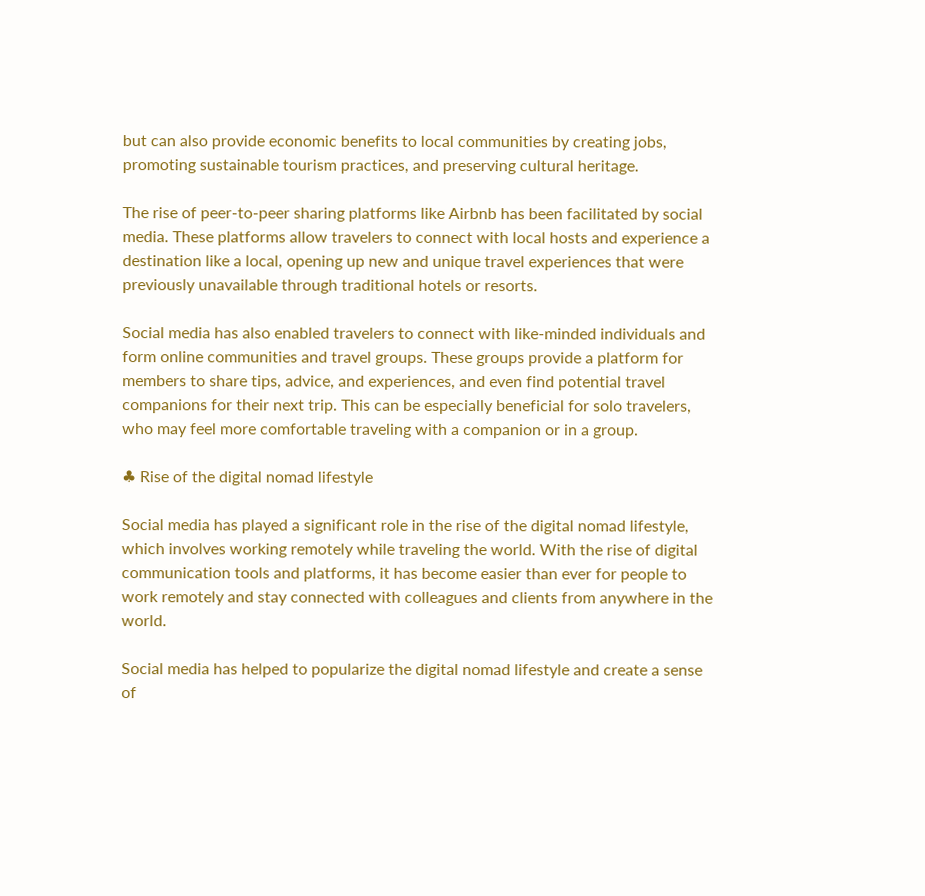but can also provide economic benefits to local communities by creating jobs, promoting sustainable tourism practices, and preserving cultural heritage.

The rise of peer-to-peer sharing platforms like Airbnb has been facilitated by social media. These platforms allow travelers to connect with local hosts and experience a destination like a local, opening up new and unique travel experiences that were previously unavailable through traditional hotels or resorts.

Social media has also enabled travelers to connect with like-minded individuals and form online communities and travel groups. These groups provide a platform for members to share tips, advice, and experiences, and even find potential travel companions for their next trip. This can be especially beneficial for solo travelers, who may feel more comfortable traveling with a companion or in a group.

♣ Rise of the digital nomad lifestyle

Social media has played a significant role in the rise of the digital nomad lifestyle, which involves working remotely while traveling the world. With the rise of digital communication tools and platforms, it has become easier than ever for people to work remotely and stay connected with colleagues and clients from anywhere in the world.

Social media has helped to popularize the digital nomad lifestyle and create a sense of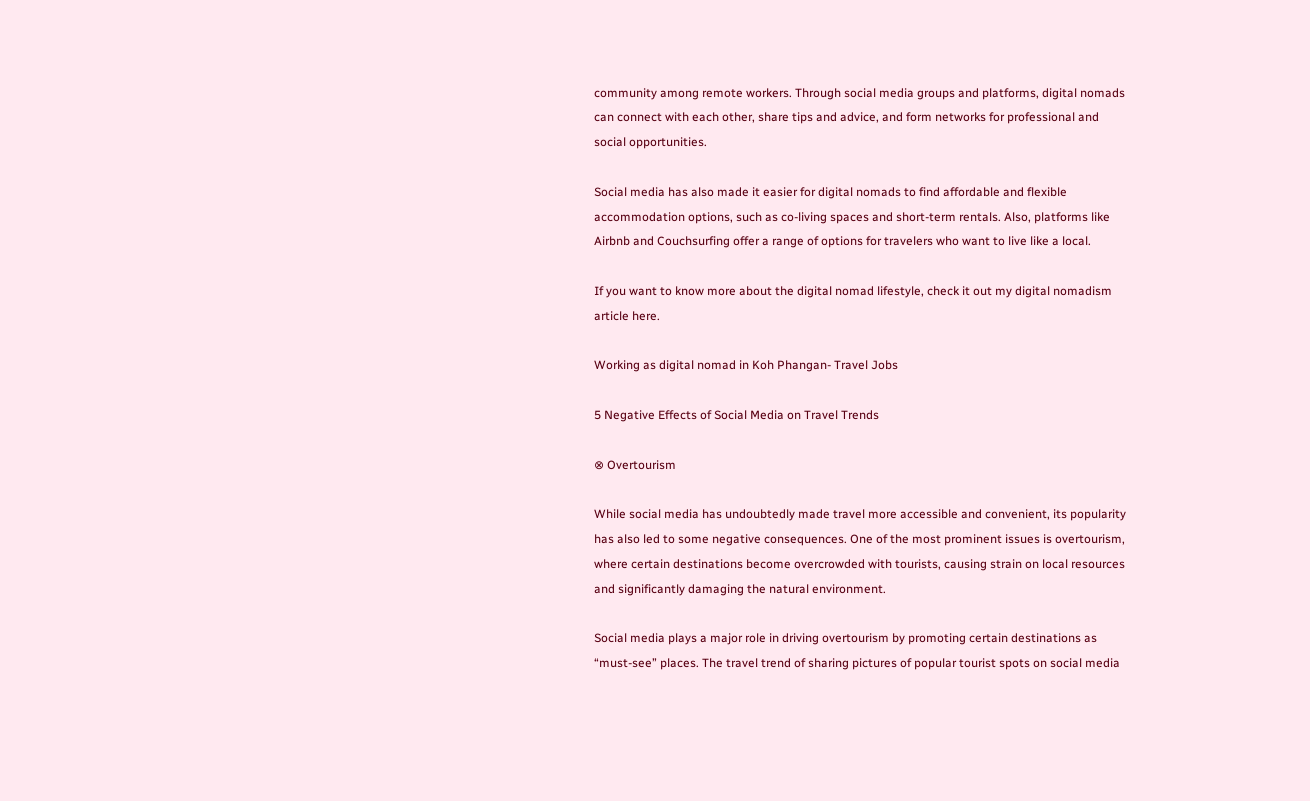community among remote workers. Through social media groups and platforms, digital nomads can connect with each other, share tips and advice, and form networks for professional and social opportunities.

Social media has also made it easier for digital nomads to find affordable and flexible accommodation options, such as co-living spaces and short-term rentals. Also, platforms like Airbnb and Couchsurfing offer a range of options for travelers who want to live like a local.

If you want to know more about the digital nomad lifestyle, check it out my digital nomadism article here.

Working as digital nomad in Koh Phangan- Travel Jobs

5 Negative Effects of Social Media on Travel Trends

⊗ Overtourism

While social media has undoubtedly made travel more accessible and convenient, its popularity has also led to some negative consequences. One of the most prominent issues is overtourism, where certain destinations become overcrowded with tourists, causing strain on local resources and significantly damaging the natural environment.

Social media plays a major role in driving overtourism by promoting certain destinations as “must-see” places. The travel trend of sharing pictures of popular tourist spots on social media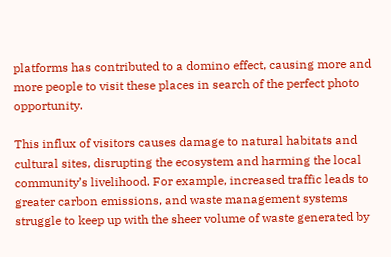platforms has contributed to a domino effect, causing more and more people to visit these places in search of the perfect photo opportunity.

This influx of visitors causes damage to natural habitats and cultural sites, disrupting the ecosystem and harming the local community’s livelihood. For example, increased traffic leads to greater carbon emissions, and waste management systems struggle to keep up with the sheer volume of waste generated by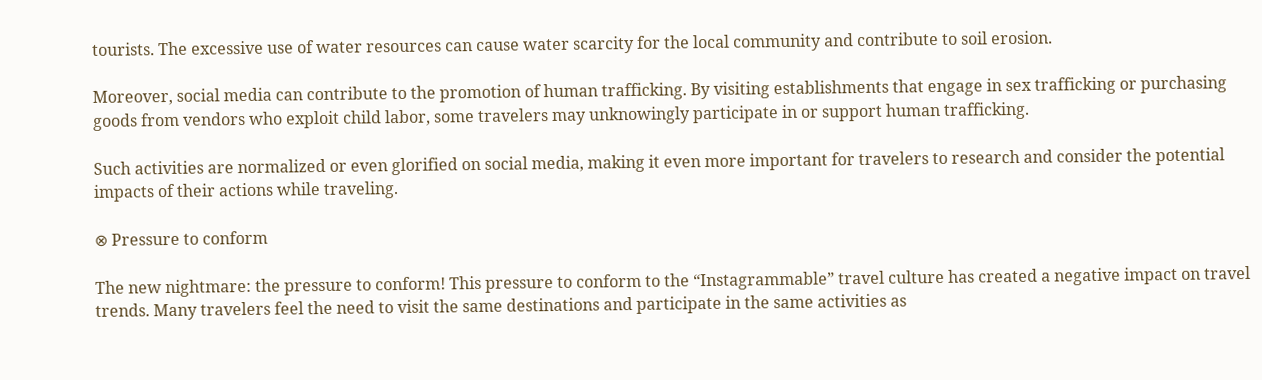tourists. The excessive use of water resources can cause water scarcity for the local community and contribute to soil erosion.

Moreover, social media can contribute to the promotion of human trafficking. By visiting establishments that engage in sex trafficking or purchasing goods from vendors who exploit child labor, some travelers may unknowingly participate in or support human trafficking.

Such activities are normalized or even glorified on social media, making it even more important for travelers to research and consider the potential impacts of their actions while traveling.

⊗ Pressure to conform

The new nightmare: the pressure to conform! This pressure to conform to the “Instagrammable” travel culture has created a negative impact on travel trends. Many travelers feel the need to visit the same destinations and participate in the same activities as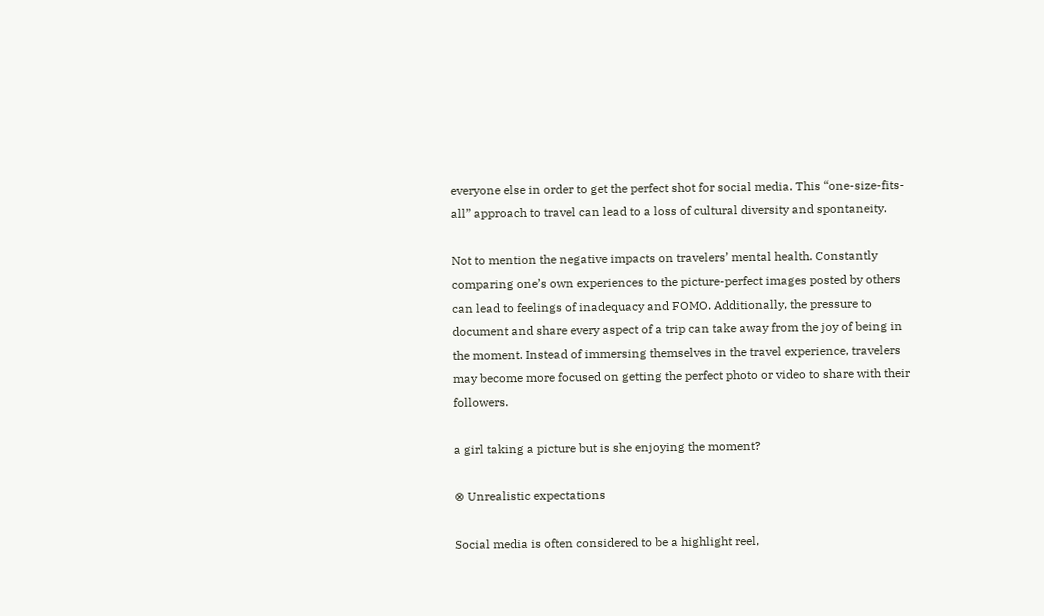everyone else in order to get the perfect shot for social media. This “one-size-fits-all” approach to travel can lead to a loss of cultural diversity and spontaneity.

Not to mention the negative impacts on travelers’ mental health. Constantly comparing one’s own experiences to the picture-perfect images posted by others can lead to feelings of inadequacy and FOMO. Additionally, the pressure to document and share every aspect of a trip can take away from the joy of being in the moment. Instead of immersing themselves in the travel experience, travelers may become more focused on getting the perfect photo or video to share with their followers.

a girl taking a picture but is she enjoying the moment?

⊗ Unrealistic expectations

Social media is often considered to be a highlight reel,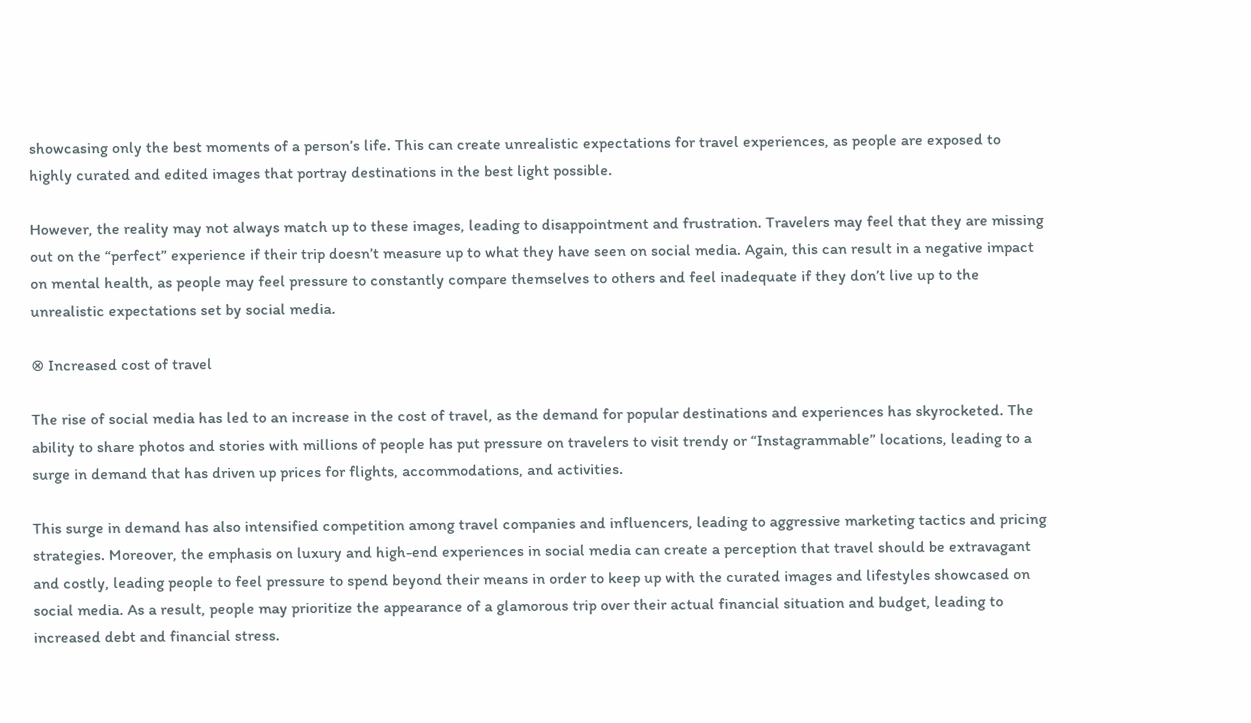showcasing only the best moments of a person’s life. This can create unrealistic expectations for travel experiences, as people are exposed to highly curated and edited images that portray destinations in the best light possible.

However, the reality may not always match up to these images, leading to disappointment and frustration. Travelers may feel that they are missing out on the “perfect” experience if their trip doesn’t measure up to what they have seen on social media. Again, this can result in a negative impact on mental health, as people may feel pressure to constantly compare themselves to others and feel inadequate if they don’t live up to the unrealistic expectations set by social media.

⊗ Increased cost of travel

The rise of social media has led to an increase in the cost of travel, as the demand for popular destinations and experiences has skyrocketed. The ability to share photos and stories with millions of people has put pressure on travelers to visit trendy or “Instagrammable” locations, leading to a surge in demand that has driven up prices for flights, accommodations, and activities.

This surge in demand has also intensified competition among travel companies and influencers, leading to aggressive marketing tactics and pricing strategies. Moreover, the emphasis on luxury and high-end experiences in social media can create a perception that travel should be extravagant and costly, leading people to feel pressure to spend beyond their means in order to keep up with the curated images and lifestyles showcased on social media. As a result, people may prioritize the appearance of a glamorous trip over their actual financial situation and budget, leading to increased debt and financial stress.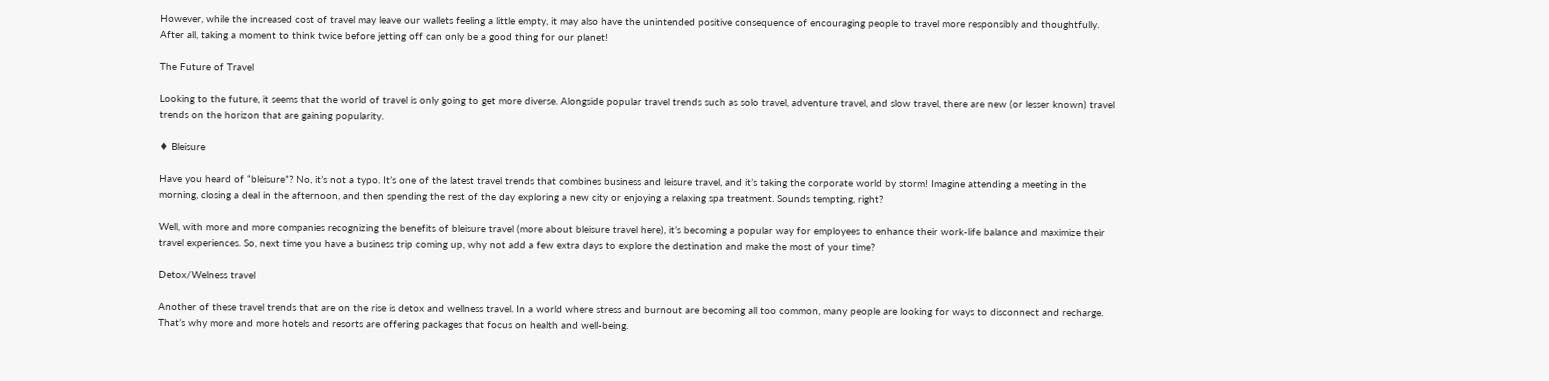However, while the increased cost of travel may leave our wallets feeling a little empty, it may also have the unintended positive consequence of encouraging people to travel more responsibly and thoughtfully. After all, taking a moment to think twice before jetting off can only be a good thing for our planet!

The Future of Travel

Looking to the future, it seems that the world of travel is only going to get more diverse. Alongside popular travel trends such as solo travel, adventure travel, and slow travel, there are new (or lesser known) travel trends on the horizon that are gaining popularity.

♦ Bleisure

Have you heard of “bleisure”? No, it’s not a typo. It’s one of the latest travel trends that combines business and leisure travel, and it’s taking the corporate world by storm! Imagine attending a meeting in the morning, closing a deal in the afternoon, and then spending the rest of the day exploring a new city or enjoying a relaxing spa treatment. Sounds tempting, right?

Well, with more and more companies recognizing the benefits of bleisure travel (more about bleisure travel here), it’s becoming a popular way for employees to enhance their work-life balance and maximize their travel experiences. So, next time you have a business trip coming up, why not add a few extra days to explore the destination and make the most of your time?

Detox/Welness travel

Another of these travel trends that are on the rise is detox and wellness travel. In a world where stress and burnout are becoming all too common, many people are looking for ways to disconnect and recharge. That’s why more and more hotels and resorts are offering packages that focus on health and well-being.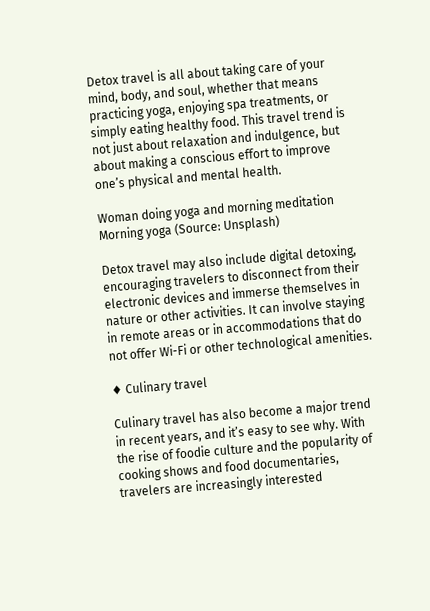Detox travel is all about taking care of your mind, body, and soul, whether that means practicing yoga, enjoying spa treatments, or simply eating healthy food. This travel trend is not just about relaxation and indulgence, but about making a conscious effort to improve one’s physical and mental health.

Woman doing yoga and morning meditation
Morning yoga (Source: Unsplash)

Detox travel may also include digital detoxing, encouraging travelers to disconnect from their electronic devices and immerse themselves in nature or other activities. It can involve staying in remote areas or in accommodations that do not offer Wi-Fi or other technological amenities.

♦ Culinary travel

Culinary travel has also become a major trend in recent years, and it’s easy to see why. With the rise of foodie culture and the popularity of cooking shows and food documentaries, travelers are increasingly interested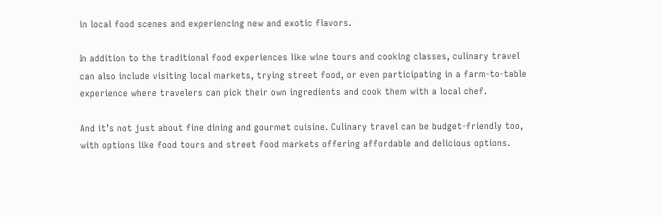in local food scenes and experiencing new and exotic flavors.

In addition to the traditional food experiences like wine tours and cooking classes, culinary travel can also include visiting local markets, trying street food, or even participating in a farm-to-table experience where travelers can pick their own ingredients and cook them with a local chef.

And it’s not just about fine dining and gourmet cuisine. Culinary travel can be budget-friendly too, with options like food tours and street food markets offering affordable and delicious options.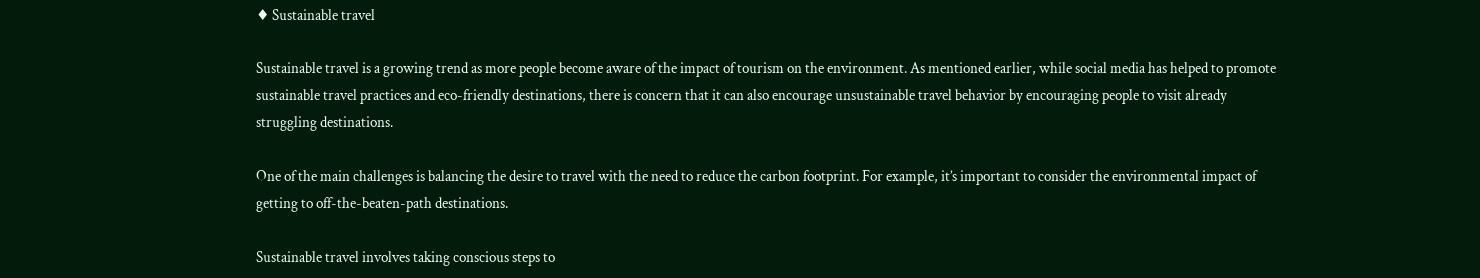♦ Sustainable travel

Sustainable travel is a growing trend as more people become aware of the impact of tourism on the environment. As mentioned earlier, while social media has helped to promote sustainable travel practices and eco-friendly destinations, there is concern that it can also encourage unsustainable travel behavior by encouraging people to visit already struggling destinations.

One of the main challenges is balancing the desire to travel with the need to reduce the carbon footprint. For example, it’s important to consider the environmental impact of getting to off-the-beaten-path destinations.

Sustainable travel involves taking conscious steps to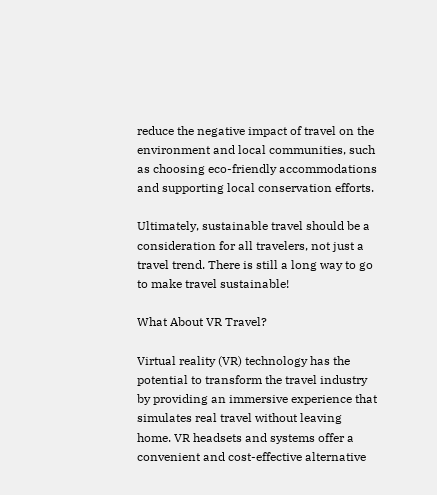reduce the negative impact of travel on the environment and local communities, such as choosing eco-friendly accommodations and supporting local conservation efforts.

Ultimately, sustainable travel should be a consideration for all travelers, not just a travel trend. There is still a long way to go to make travel sustainable!

What About VR Travel?

Virtual reality (VR) technology has the potential to transform the travel industry by providing an immersive experience that simulates real travel without leaving home. VR headsets and systems offer a convenient and cost-effective alternative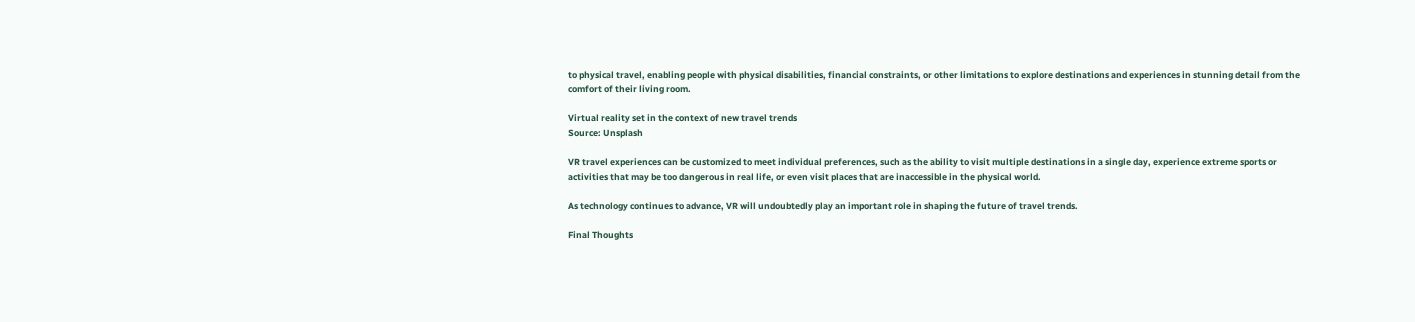to physical travel, enabling people with physical disabilities, financial constraints, or other limitations to explore destinations and experiences in stunning detail from the comfort of their living room.

Virtual reality set in the context of new travel trends
Source: Unsplash

VR travel experiences can be customized to meet individual preferences, such as the ability to visit multiple destinations in a single day, experience extreme sports or activities that may be too dangerous in real life, or even visit places that are inaccessible in the physical world.

As technology continues to advance, VR will undoubtedly play an important role in shaping the future of travel trends.

Final Thoughts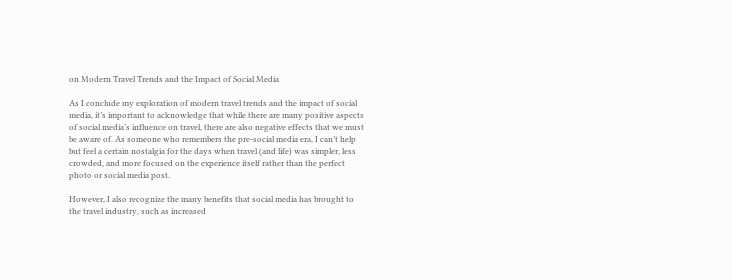on Modern Travel Trends and the Impact of Social Media

As I conclude my exploration of modern travel trends and the impact of social media, it’s important to acknowledge that while there are many positive aspects of social media’s influence on travel, there are also negative effects that we must be aware of. As someone who remembers the pre-social media era, I can’t help but feel a certain nostalgia for the days when travel (and life) was simpler, less crowded, and more focused on the experience itself rather than the perfect photo or social media post.

However, I also recognize the many benefits that social media has brought to the travel industry, such as increased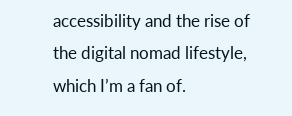accessibility and the rise of the digital nomad lifestyle, which I’m a fan of.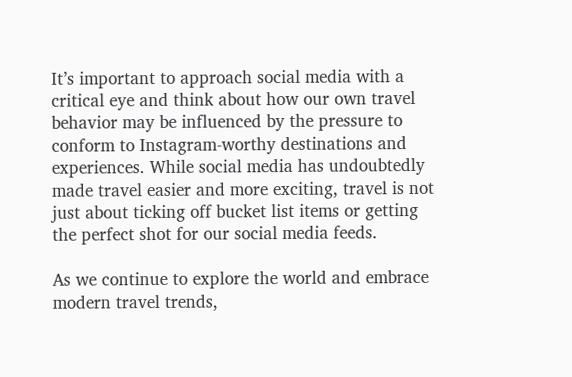It’s important to approach social media with a critical eye and think about how our own travel behavior may be influenced by the pressure to conform to Instagram-worthy destinations and experiences. While social media has undoubtedly made travel easier and more exciting, travel is not just about ticking off bucket list items or getting the perfect shot for our social media feeds.

As we continue to explore the world and embrace modern travel trends,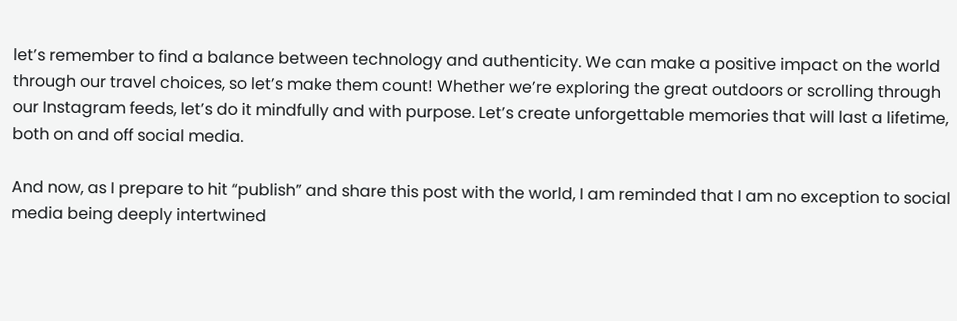let’s remember to find a balance between technology and authenticity. We can make a positive impact on the world through our travel choices, so let’s make them count! Whether we’re exploring the great outdoors or scrolling through our Instagram feeds, let’s do it mindfully and with purpose. Let’s create unforgettable memories that will last a lifetime, both on and off social media.

And now, as I prepare to hit “publish” and share this post with the world, I am reminded that I am no exception to social media being deeply intertwined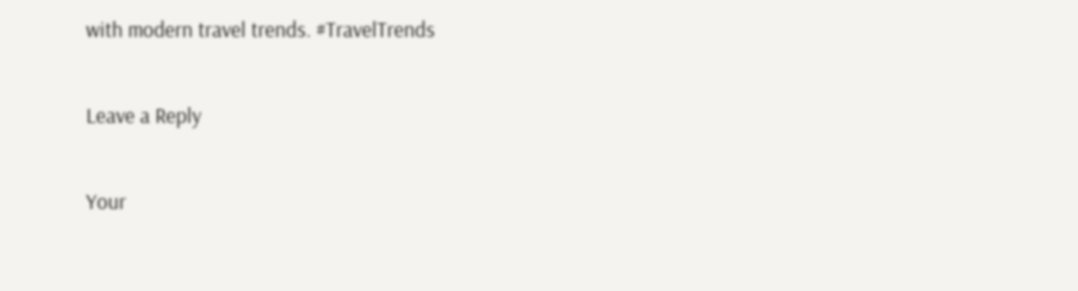with modern travel trends. #TravelTrends

Leave a Reply

Your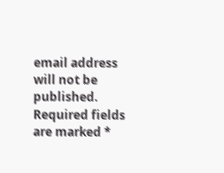email address will not be published. Required fields are marked *